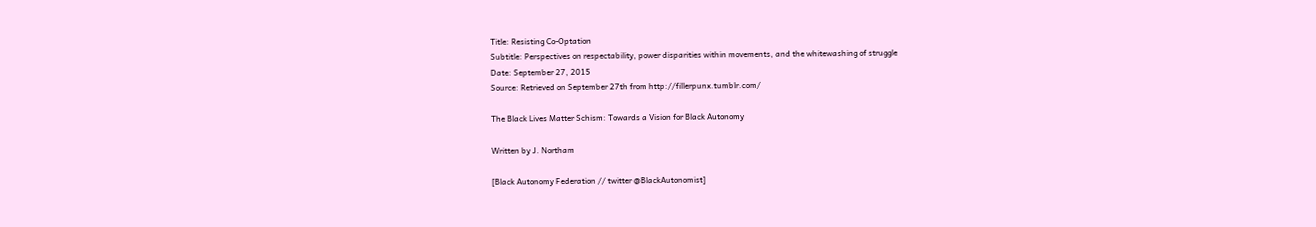Title: Resisting Co-Optation
Subtitle: Perspectives on respectability, power disparities within movements, and the whitewashing of struggle
Date: September 27, 2015
Source: Retrieved on September 27th from http://fillerpunx.tumblr.com/

The Black Lives Matter Schism: Towards a Vision for Black Autonomy

Written by J. Northam

[Black Autonomy Federation // twitter @BlackAutonomist]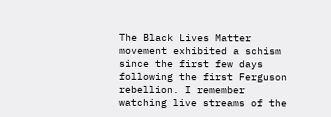The Black Lives Matter movement exhibited a schism since the first few days following the first Ferguson rebellion. I remember watching live streams of the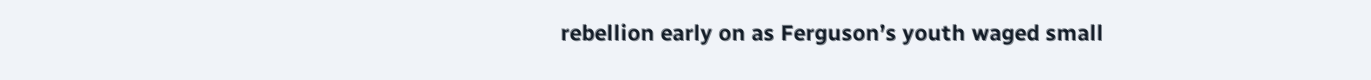rebellion early on as Ferguson’s youth waged small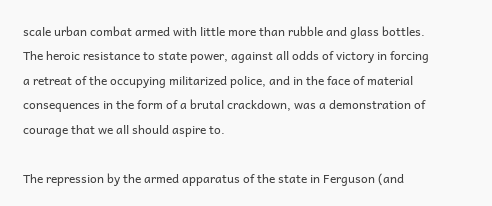scale urban combat armed with little more than rubble and glass bottles. The heroic resistance to state power, against all odds of victory in forcing a retreat of the occupying militarized police, and in the face of material consequences in the form of a brutal crackdown, was a demonstration of courage that we all should aspire to.

The repression by the armed apparatus of the state in Ferguson (and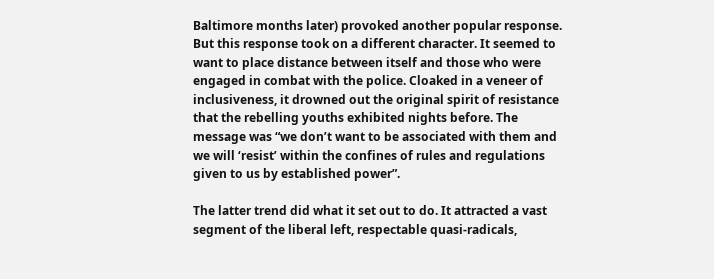Baltimore months later) provoked another popular response. But this response took on a different character. It seemed to want to place distance between itself and those who were engaged in combat with the police. Cloaked in a veneer of inclusiveness, it drowned out the original spirit of resistance that the rebelling youths exhibited nights before. The message was “we don’t want to be associated with them and we will ‘resist’ within the confines of rules and regulations given to us by established power”.

The latter trend did what it set out to do. It attracted a vast segment of the liberal left, respectable quasi-radicals,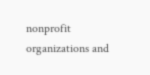nonprofit organizations and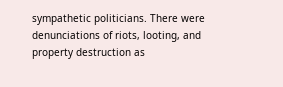sympathetic politicians. There were denunciations of riots, looting, and property destruction as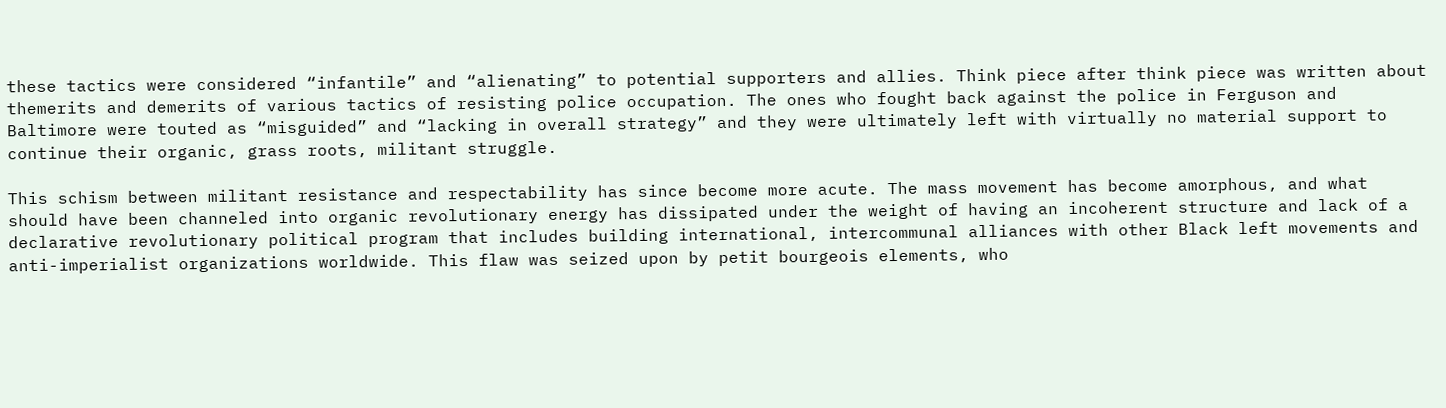these tactics were considered “infantile” and “alienating” to potential supporters and allies. Think piece after think piece was written about themerits and demerits of various tactics of resisting police occupation. The ones who fought back against the police in Ferguson and Baltimore were touted as “misguided” and “lacking in overall strategy” and they were ultimately left with virtually no material support to continue their organic, grass roots, militant struggle.

This schism between militant resistance and respectability has since become more acute. The mass movement has become amorphous, and what should have been channeled into organic revolutionary energy has dissipated under the weight of having an incoherent structure and lack of a declarative revolutionary political program that includes building international, intercommunal alliances with other Black left movements and anti-imperialist organizations worldwide. This flaw was seized upon by petit bourgeois elements, who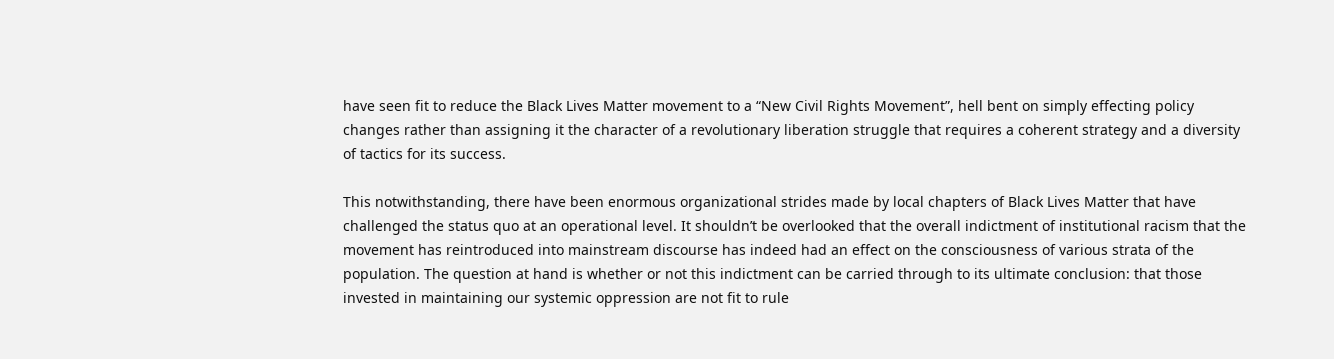have seen fit to reduce the Black Lives Matter movement to a “New Civil Rights Movement”, hell bent on simply effecting policy changes rather than assigning it the character of a revolutionary liberation struggle that requires a coherent strategy and a diversity of tactics for its success.

This notwithstanding, there have been enormous organizational strides made by local chapters of Black Lives Matter that have challenged the status quo at an operational level. It shouldn’t be overlooked that the overall indictment of institutional racism that the movement has reintroduced into mainstream discourse has indeed had an effect on the consciousness of various strata of the population. The question at hand is whether or not this indictment can be carried through to its ultimate conclusion: that those invested in maintaining our systemic oppression are not fit to rule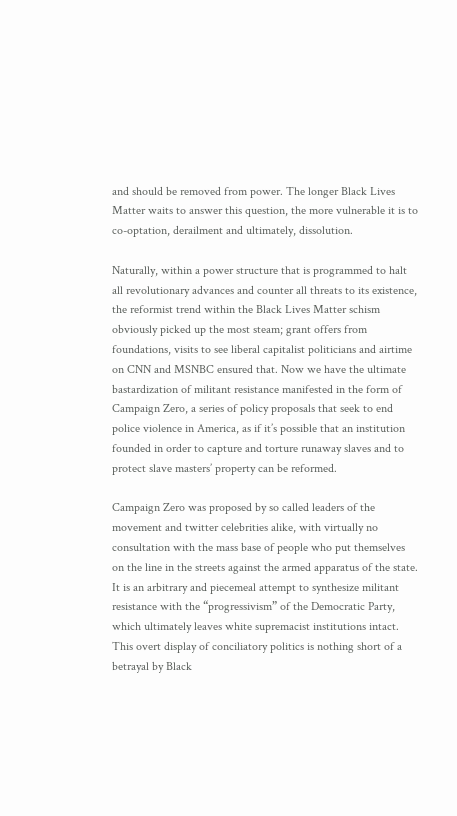and should be removed from power. The longer Black Lives Matter waits to answer this question, the more vulnerable it is to co-optation, derailment and ultimately, dissolution.

Naturally, within a power structure that is programmed to halt all revolutionary advances and counter all threats to its existence, the reformist trend within the Black Lives Matter schism obviously picked up the most steam; grant offers from foundations, visits to see liberal capitalist politicians and airtime on CNN and MSNBC ensured that. Now we have the ultimate bastardization of militant resistance manifested in the form of Campaign Zero, a series of policy proposals that seek to end police violence in America, as if it’s possible that an institution founded in order to capture and torture runaway slaves and to protect slave masters’ property can be reformed.

Campaign Zero was proposed by so called leaders of the movement and twitter celebrities alike, with virtually no consultation with the mass base of people who put themselves on the line in the streets against the armed apparatus of the state. It is an arbitrary and piecemeal attempt to synthesize militant resistance with the “progressivism” of the Democratic Party, which ultimately leaves white supremacist institutions intact. This overt display of conciliatory politics is nothing short of a betrayal by Black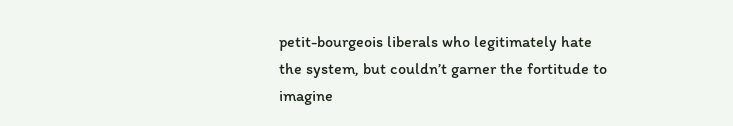petit-bourgeois liberals who legitimately hate the system, but couldn’t garner the fortitude to imagine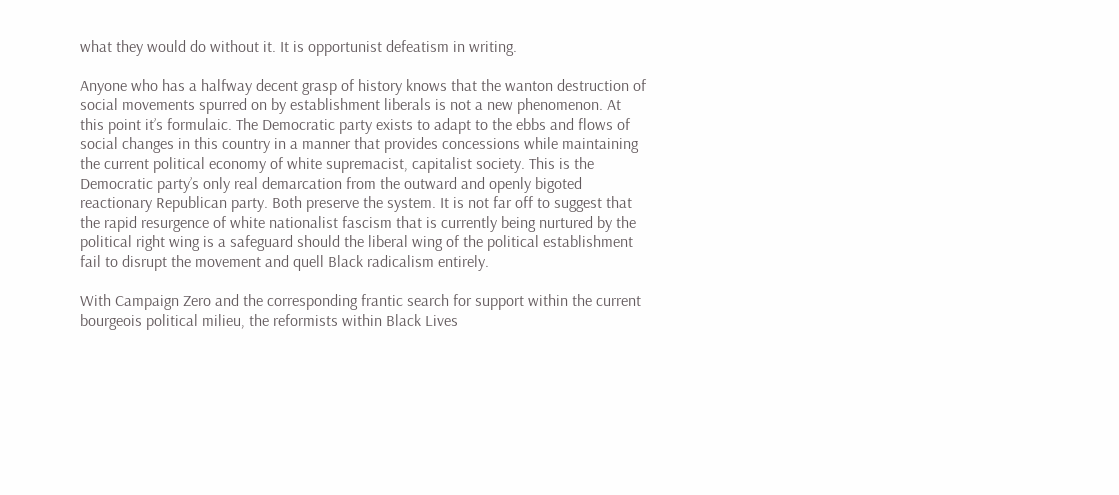what they would do without it. It is opportunist defeatism in writing.

Anyone who has a halfway decent grasp of history knows that the wanton destruction of social movements spurred on by establishment liberals is not a new phenomenon. At this point it’s formulaic. The Democratic party exists to adapt to the ebbs and flows of social changes in this country in a manner that provides concessions while maintaining the current political economy of white supremacist, capitalist society. This is the Democratic party’s only real demarcation from the outward and openly bigoted reactionary Republican party. Both preserve the system. It is not far off to suggest that the rapid resurgence of white nationalist fascism that is currently being nurtured by the political right wing is a safeguard should the liberal wing of the political establishment fail to disrupt the movement and quell Black radicalism entirely.

With Campaign Zero and the corresponding frantic search for support within the current bourgeois political milieu, the reformists within Black Lives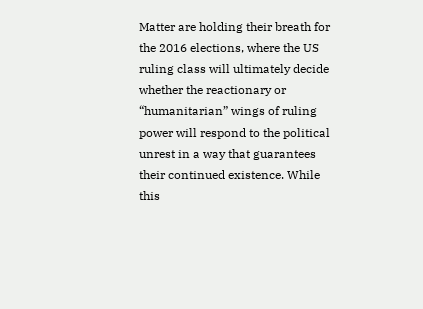Matter are holding their breath for the 2016 elections, where the US ruling class will ultimately decide whether the reactionary or “humanitarian” wings of ruling power will respond to the political unrest in a way that guarantees their continued existence. While this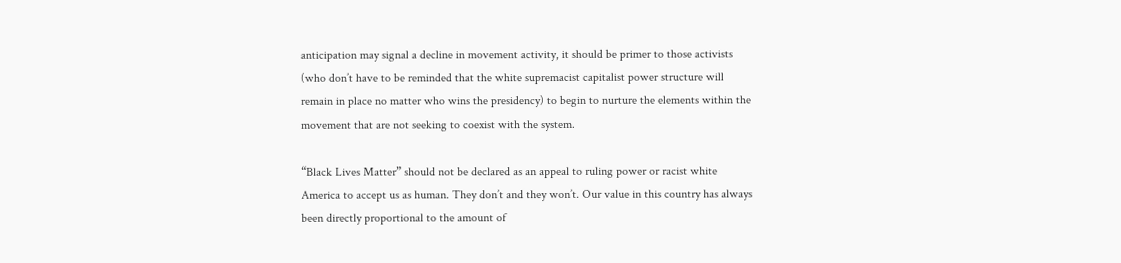anticipation may signal a decline in movement activity, it should be primer to those activists (who don’t have to be reminded that the white supremacist capitalist power structure will remain in place no matter who wins the presidency) to begin to nurture the elements within the movement that are not seeking to coexist with the system.

“Black Lives Matter” should not be declared as an appeal to ruling power or racist white America to accept us as human. They don’t and they won’t. Our value in this country has always been directly proportional to the amount of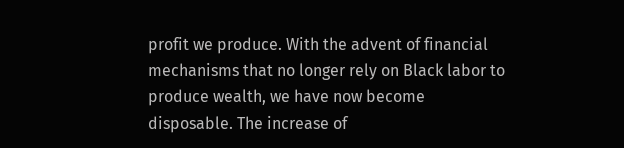profit we produce. With the advent of financial mechanisms that no longer rely on Black labor to produce wealth, we have now become disposable. The increase of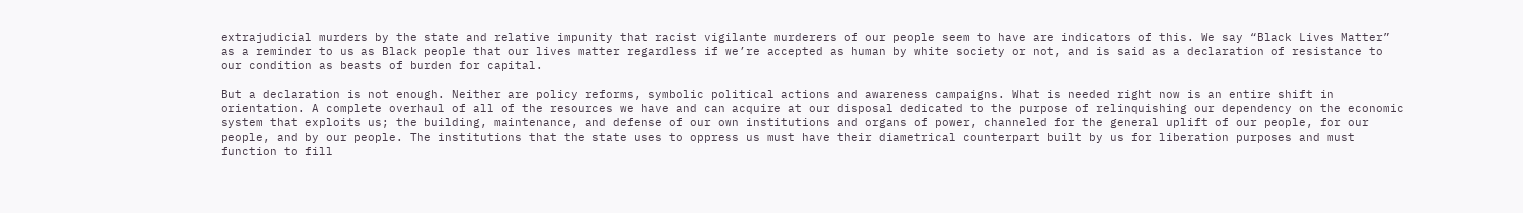extrajudicial murders by the state and relative impunity that racist vigilante murderers of our people seem to have are indicators of this. We say “Black Lives Matter” as a reminder to us as Black people that our lives matter regardless if we’re accepted as human by white society or not, and is said as a declaration of resistance to our condition as beasts of burden for capital.

But a declaration is not enough. Neither are policy reforms, symbolic political actions and awareness campaigns. What is needed right now is an entire shift in orientation. A complete overhaul of all of the resources we have and can acquire at our disposal dedicated to the purpose of relinquishing our dependency on the economic system that exploits us; the building, maintenance, and defense of our own institutions and organs of power, channeled for the general uplift of our people, for our people, and by our people. The institutions that the state uses to oppress us must have their diametrical counterpart built by us for liberation purposes and must function to fill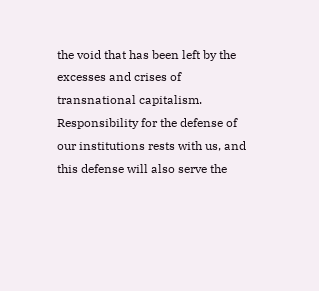the void that has been left by the excesses and crises of transnational capitalism. Responsibility for the defense of our institutions rests with us, and this defense will also serve the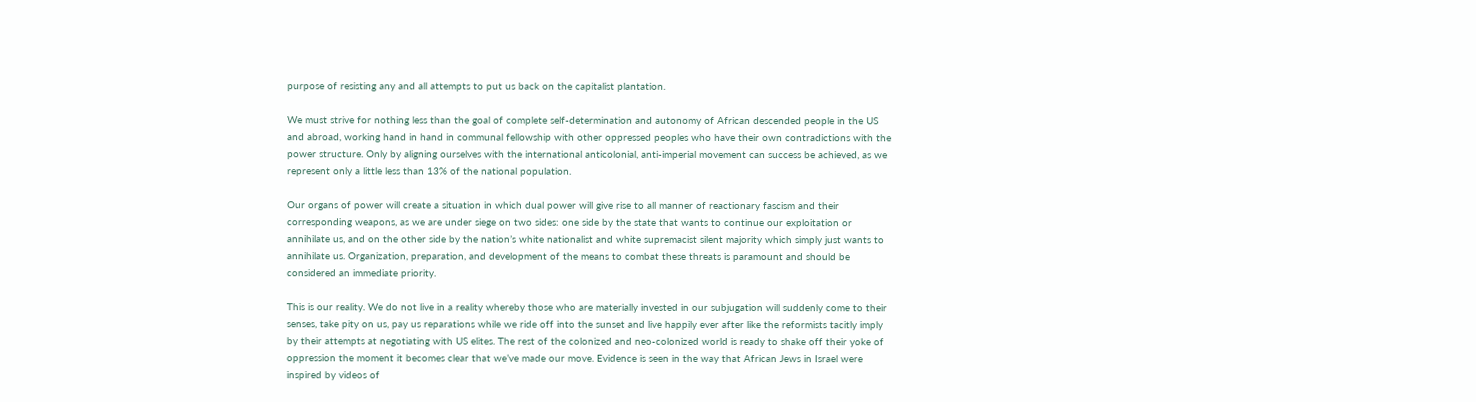purpose of resisting any and all attempts to put us back on the capitalist plantation.

We must strive for nothing less than the goal of complete self-determination and autonomy of African descended people in the US and abroad, working hand in hand in communal fellowship with other oppressed peoples who have their own contradictions with the power structure. Only by aligning ourselves with the international anticolonial, anti-imperial movement can success be achieved, as we represent only a little less than 13% of the national population.

Our organs of power will create a situation in which dual power will give rise to all manner of reactionary fascism and their corresponding weapons, as we are under siege on two sides: one side by the state that wants to continue our exploitation or annihilate us, and on the other side by the nation’s white nationalist and white supremacist silent majority which simply just wants to annihilate us. Organization, preparation, and development of the means to combat these threats is paramount and should be considered an immediate priority.

This is our reality. We do not live in a reality whereby those who are materially invested in our subjugation will suddenly come to their senses, take pity on us, pay us reparations while we ride off into the sunset and live happily ever after like the reformists tacitly imply by their attempts at negotiating with US elites. The rest of the colonized and neo-colonized world is ready to shake off their yoke of oppression the moment it becomes clear that we’ve made our move. Evidence is seen in the way that African Jews in Israel were inspired by videos of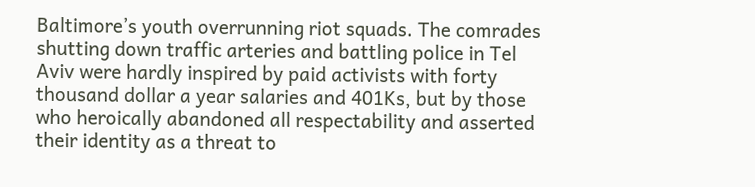Baltimore’s youth overrunning riot squads. The comrades shutting down traffic arteries and battling police in Tel Aviv were hardly inspired by paid activists with forty thousand dollar a year salaries and 401Ks, but by those who heroically abandoned all respectability and asserted their identity as a threat to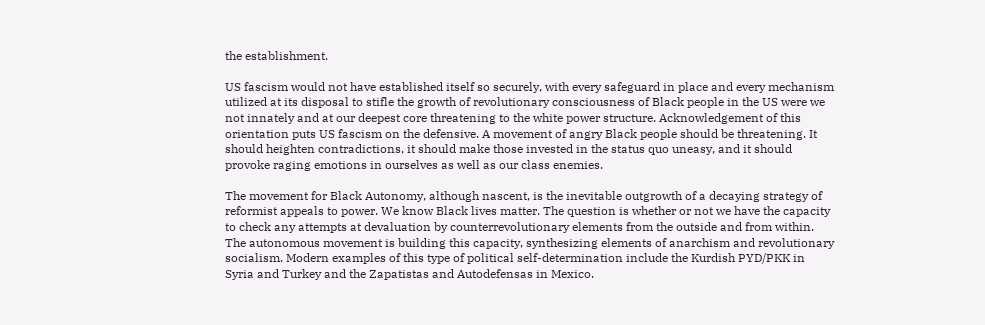the establishment.

US fascism would not have established itself so securely, with every safeguard in place and every mechanism utilized at its disposal to stifle the growth of revolutionary consciousness of Black people in the US were we not innately and at our deepest core threatening to the white power structure. Acknowledgement of this orientation puts US fascism on the defensive. A movement of angry Black people should be threatening. It should heighten contradictions, it should make those invested in the status quo uneasy, and it should provoke raging emotions in ourselves as well as our class enemies.

The movement for Black Autonomy, although nascent, is the inevitable outgrowth of a decaying strategy of reformist appeals to power. We know Black lives matter. The question is whether or not we have the capacity to check any attempts at devaluation by counterrevolutionary elements from the outside and from within. The autonomous movement is building this capacity, synthesizing elements of anarchism and revolutionary socialism. Modern examples of this type of political self-determination include the Kurdish PYD/PKK in Syria and Turkey and the Zapatistas and Autodefensas in Mexico.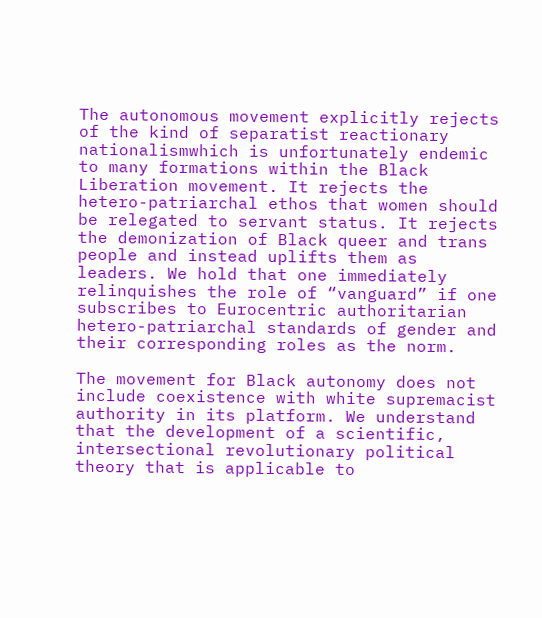The autonomous movement explicitly rejects of the kind of separatist reactionary nationalismwhich is unfortunately endemic to many formations within the Black Liberation movement. It rejects the hetero-patriarchal ethos that women should be relegated to servant status. It rejects the demonization of Black queer and trans people and instead uplifts them as leaders. We hold that one immediately relinquishes the role of “vanguard” if one subscribes to Eurocentric authoritarian hetero-patriarchal standards of gender and their corresponding roles as the norm.

The movement for Black autonomy does not include coexistence with white supremacist authority in its platform. We understand that the development of a scientific, intersectional revolutionary political theory that is applicable to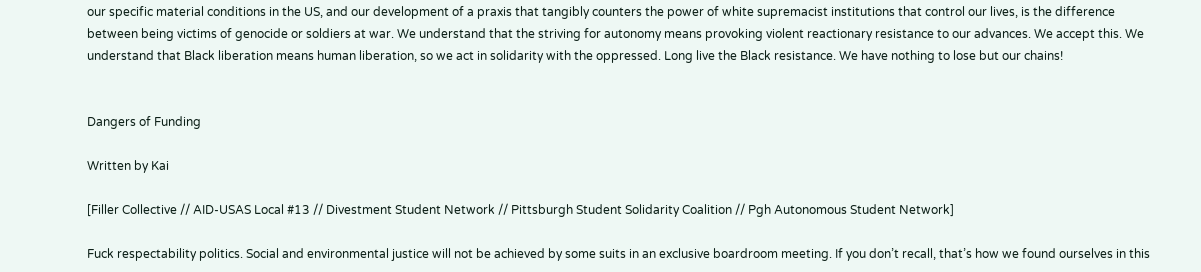our specific material conditions in the US, and our development of a praxis that tangibly counters the power of white supremacist institutions that control our lives, is the difference between being victims of genocide or soldiers at war. We understand that the striving for autonomy means provoking violent reactionary resistance to our advances. We accept this. We understand that Black liberation means human liberation, so we act in solidarity with the oppressed. Long live the Black resistance. We have nothing to lose but our chains!


Dangers of Funding

Written by Kai

[Filler Collective // AID-USAS Local #13 // Divestment Student Network // Pittsburgh Student Solidarity Coalition // Pgh Autonomous Student Network]

Fuck respectability politics. Social and environmental justice will not be achieved by some suits in an exclusive boardroom meeting. If you don’t recall, that’s how we found ourselves in this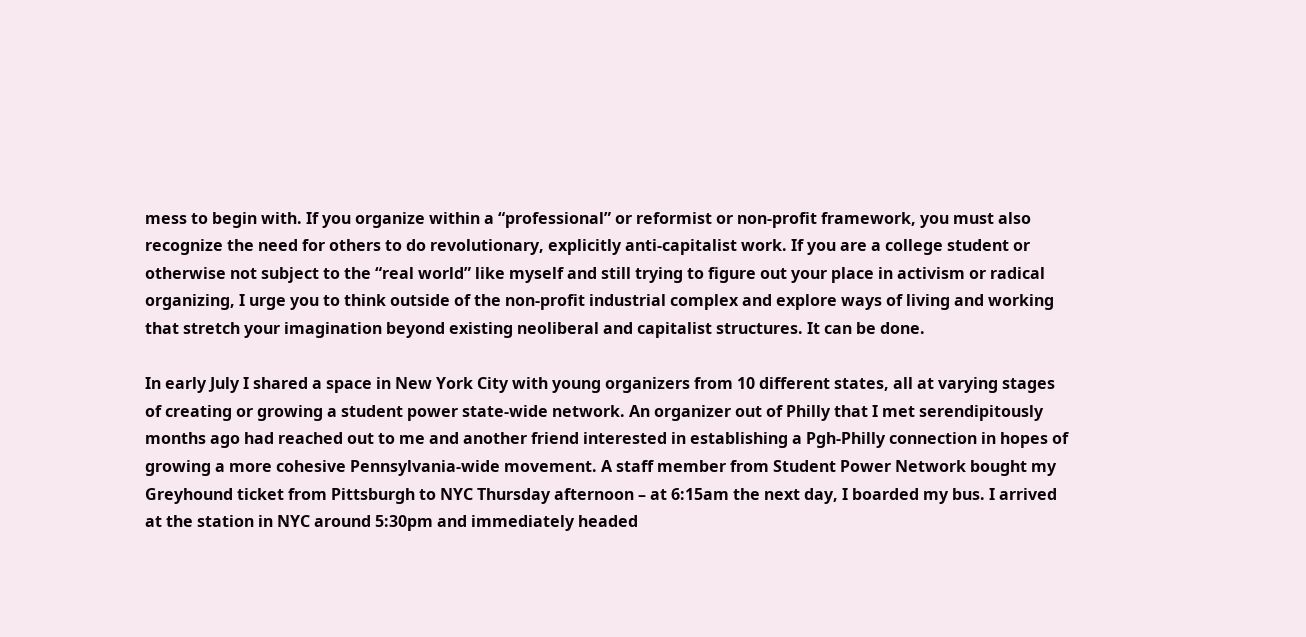mess to begin with. If you organize within a “professional” or reformist or non-profit framework, you must also recognize the need for others to do revolutionary, explicitly anti-capitalist work. If you are a college student or otherwise not subject to the “real world” like myself and still trying to figure out your place in activism or radical organizing, I urge you to think outside of the non-profit industrial complex and explore ways of living and working that stretch your imagination beyond existing neoliberal and capitalist structures. It can be done.

In early July I shared a space in New York City with young organizers from 10 different states, all at varying stages of creating or growing a student power state-wide network. An organizer out of Philly that I met serendipitously months ago had reached out to me and another friend interested in establishing a Pgh-Philly connection in hopes of growing a more cohesive Pennsylvania-wide movement. A staff member from Student Power Network bought my Greyhound ticket from Pittsburgh to NYC Thursday afternoon – at 6:15am the next day, I boarded my bus. I arrived at the station in NYC around 5:30pm and immediately headed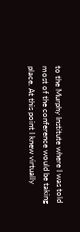to the Murphy Institute where I was told most of the conference would be taking place. At this point I knew virtually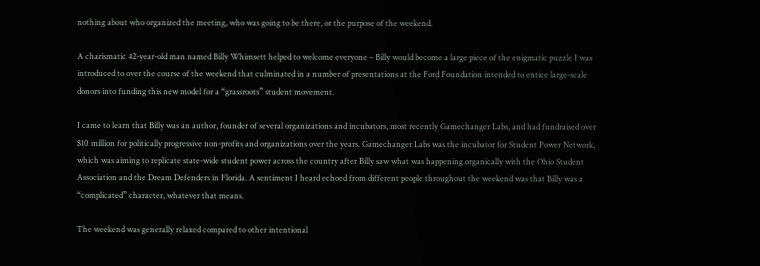nothing about who organized the meeting, who was going to be there, or the purpose of the weekend.

A charismatic 42-year-old man named Billy Whimsett helped to welcome everyone – Billy would become a large piece of the enigmatic puzzle I was introduced to over the course of the weekend that culminated in a number of presentations at the Ford Foundation intended to entice large-scale donors into funding this new model for a “grassroots” student movement.

I came to learn that Billy was an author, founder of several organizations and incubators, most recently Gamechanger Labs, and had fundraised over $10 million for politically progressive non-profits and organizations over the years. Gamechanger Labs was the incubator for Student Power Network, which was aiming to replicate state-wide student power across the country after Billy saw what was happening organically with the Ohio Student Association and the Dream Defenders in Florida. A sentiment I heard echoed from different people throughout the weekend was that Billy was a “complicated” character, whatever that means.

The weekend was generally relaxed compared to other intentional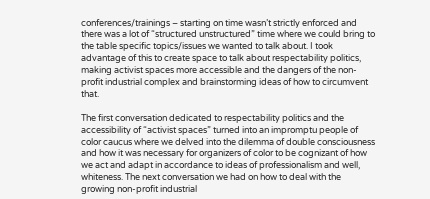conferences/trainings – starting on time wasn’t strictly enforced and there was a lot of “structured unstructured” time where we could bring to the table specific topics/issues we wanted to talk about. I took advantage of this to create space to talk about respectability politics, making activist spaces more accessible and the dangers of the non-profit industrial complex and brainstorming ideas of how to circumvent that.

The first conversation dedicated to respectability politics and the accessibility of “activist spaces” turned into an impromptu people of color caucus where we delved into the dilemma of double consciousness and how it was necessary for organizers of color to be cognizant of how we act and adapt in accordance to ideas of professionalism and well, whiteness. The next conversation we had on how to deal with the growing non-profit industrial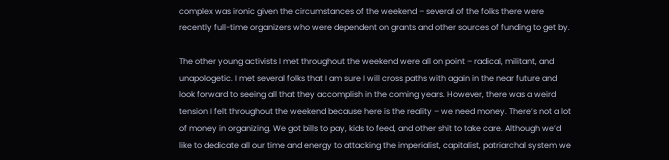complex was ironic given the circumstances of the weekend – several of the folks there were recently full-time organizers who were dependent on grants and other sources of funding to get by.

The other young activists I met throughout the weekend were all on point – radical, militant, and unapologetic. I met several folks that I am sure I will cross paths with again in the near future and look forward to seeing all that they accomplish in the coming years. However, there was a weird tension I felt throughout the weekend because here is the reality – we need money. There’s not a lot of money in organizing. We got bills to pay, kids to feed, and other shit to take care. Although we’d like to dedicate all our time and energy to attacking the imperialist, capitalist, patriarchal system we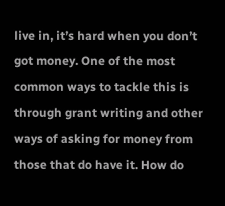live in, it’s hard when you don’t got money. One of the most common ways to tackle this is through grant writing and other ways of asking for money from those that do have it. How do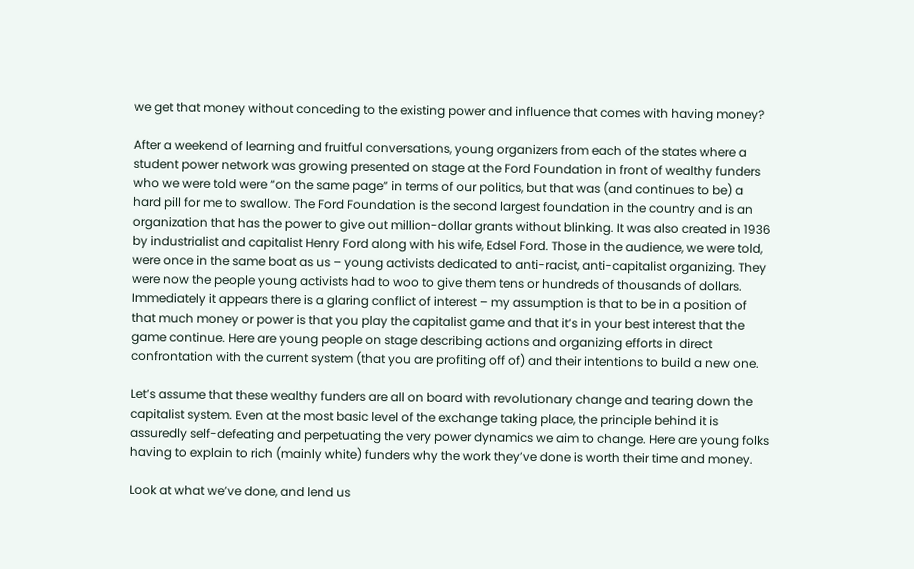we get that money without conceding to the existing power and influence that comes with having money?

After a weekend of learning and fruitful conversations, young organizers from each of the states where a student power network was growing presented on stage at the Ford Foundation in front of wealthy funders who we were told were “on the same page” in terms of our politics, but that was (and continues to be) a hard pill for me to swallow. The Ford Foundation is the second largest foundation in the country and is an organization that has the power to give out million-dollar grants without blinking. It was also created in 1936 by industrialist and capitalist Henry Ford along with his wife, Edsel Ford. Those in the audience, we were told, were once in the same boat as us – young activists dedicated to anti-racist, anti-capitalist organizing. They were now the people young activists had to woo to give them tens or hundreds of thousands of dollars. Immediately it appears there is a glaring conflict of interest – my assumption is that to be in a position of that much money or power is that you play the capitalist game and that it’s in your best interest that the game continue. Here are young people on stage describing actions and organizing efforts in direct confrontation with the current system (that you are profiting off of) and their intentions to build a new one.

Let’s assume that these wealthy funders are all on board with revolutionary change and tearing down the capitalist system. Even at the most basic level of the exchange taking place, the principle behind it is assuredly self-defeating and perpetuating the very power dynamics we aim to change. Here are young folks having to explain to rich (mainly white) funders why the work they’ve done is worth their time and money.

Look at what we’ve done, and lend us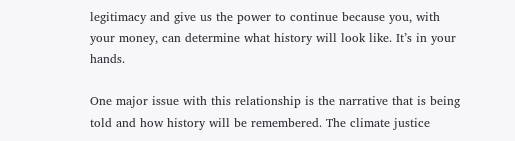legitimacy and give us the power to continue because you, with your money, can determine what history will look like. It’s in your hands.

One major issue with this relationship is the narrative that is being told and how history will be remembered. The climate justice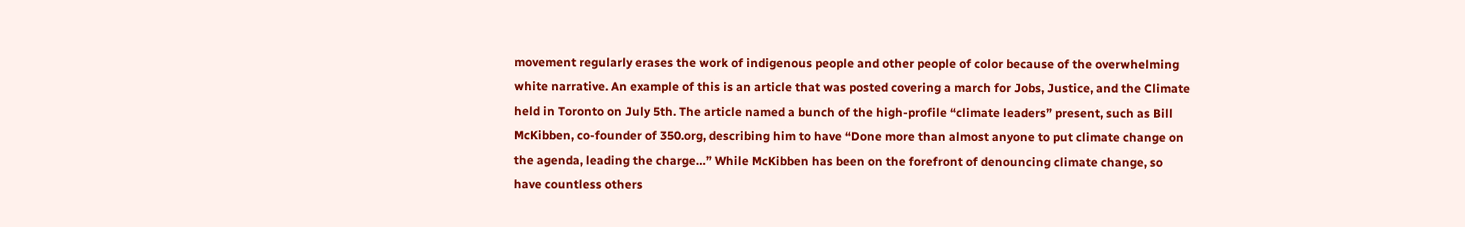movement regularly erases the work of indigenous people and other people of color because of the overwhelming white narrative. An example of this is an article that was posted covering a march for Jobs, Justice, and the Climate held in Toronto on July 5th. The article named a bunch of the high-profile “climate leaders” present, such as Bill McKibben, co-founder of 350.org, describing him to have “Done more than almost anyone to put climate change on the agenda, leading the charge…” While McKibben has been on the forefront of denouncing climate change, so have countless others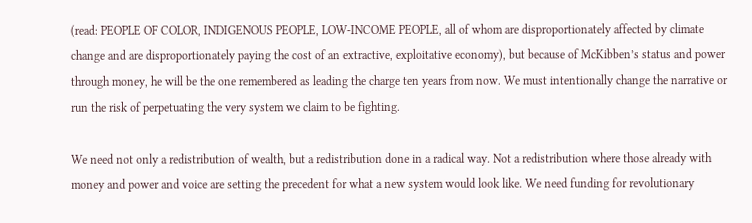(read: PEOPLE OF COLOR, INDIGENOUS PEOPLE, LOW-INCOME PEOPLE, all of whom are disproportionately affected by climate change and are disproportionately paying the cost of an extractive, exploitative economy), but because of McKibben’s status and power through money, he will be the one remembered as leading the charge ten years from now. We must intentionally change the narrative or run the risk of perpetuating the very system we claim to be fighting.

We need not only a redistribution of wealth, but a redistribution done in a radical way. Not a redistribution where those already with money and power and voice are setting the precedent for what a new system would look like. We need funding for revolutionary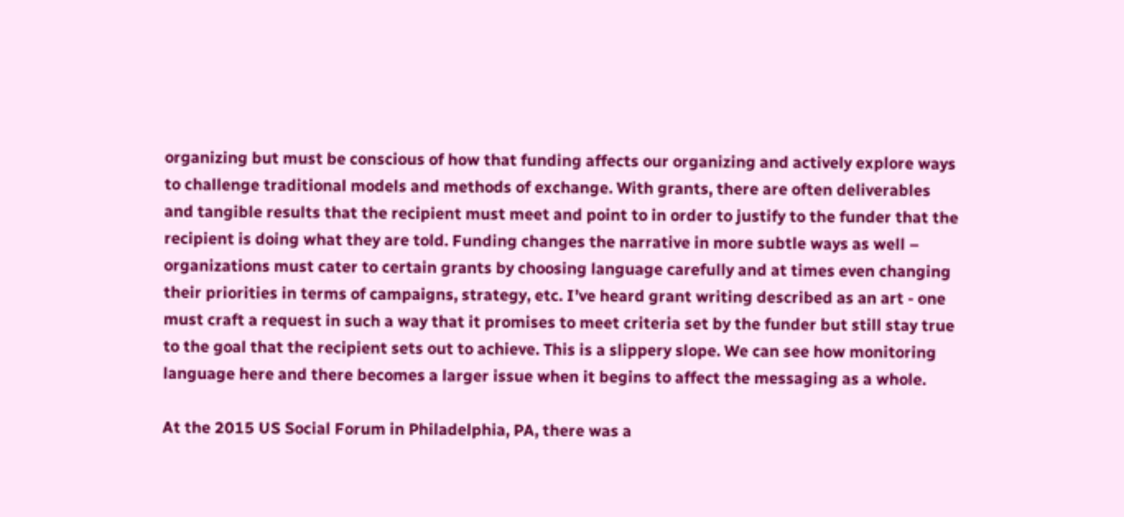organizing but must be conscious of how that funding affects our organizing and actively explore ways to challenge traditional models and methods of exchange. With grants, there are often deliverables and tangible results that the recipient must meet and point to in order to justify to the funder that the recipient is doing what they are told. Funding changes the narrative in more subtle ways as well – organizations must cater to certain grants by choosing language carefully and at times even changing their priorities in terms of campaigns, strategy, etc. I’ve heard grant writing described as an art - one must craft a request in such a way that it promises to meet criteria set by the funder but still stay true to the goal that the recipient sets out to achieve. This is a slippery slope. We can see how monitoring language here and there becomes a larger issue when it begins to affect the messaging as a whole.

At the 2015 US Social Forum in Philadelphia, PA, there was a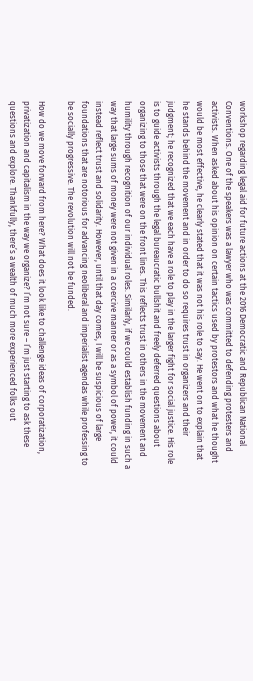workshop regarding legal aid for future actions at the 2016 Democratic and Republican National Conventions. One of the speakers was a lawyer who was committed to defending protesters and activists. When asked about his opinion on certain tactics used by protestors and what he thought would be most effective, he clearly stated that it was not his role to say. He went on to explain that he stands behind the movement and in order to do so requires trust in organizers and their judgment; he recognized that we each have a role to play in the larger fight for social justice. His role is to guide activists through the legal bureaucratic bullshit and freely deferred questions about organizing to those that were on the front lines. This reflects trust in others in the movement and humility through recognition of our individual roles. Similarly, if we could establish funding in such a way that large sums of money were not given in a coercive manner or as a symbol of power, it could instead reflect trust and solidarity. However, until that day comes, I will be suspicious of large foundations that are notorious for advancing neoliberal and imperialist agendas while professing to be socially progressive. The revolution will not be funded.

How do we move forward from here? What does it look like to challenge ideas of corporatization, privatization and capitalism in the way we organize? I’m not sure – I’m just starting to ask these questions and explore. Thankfully, there’s a wealth of much more experienced folks out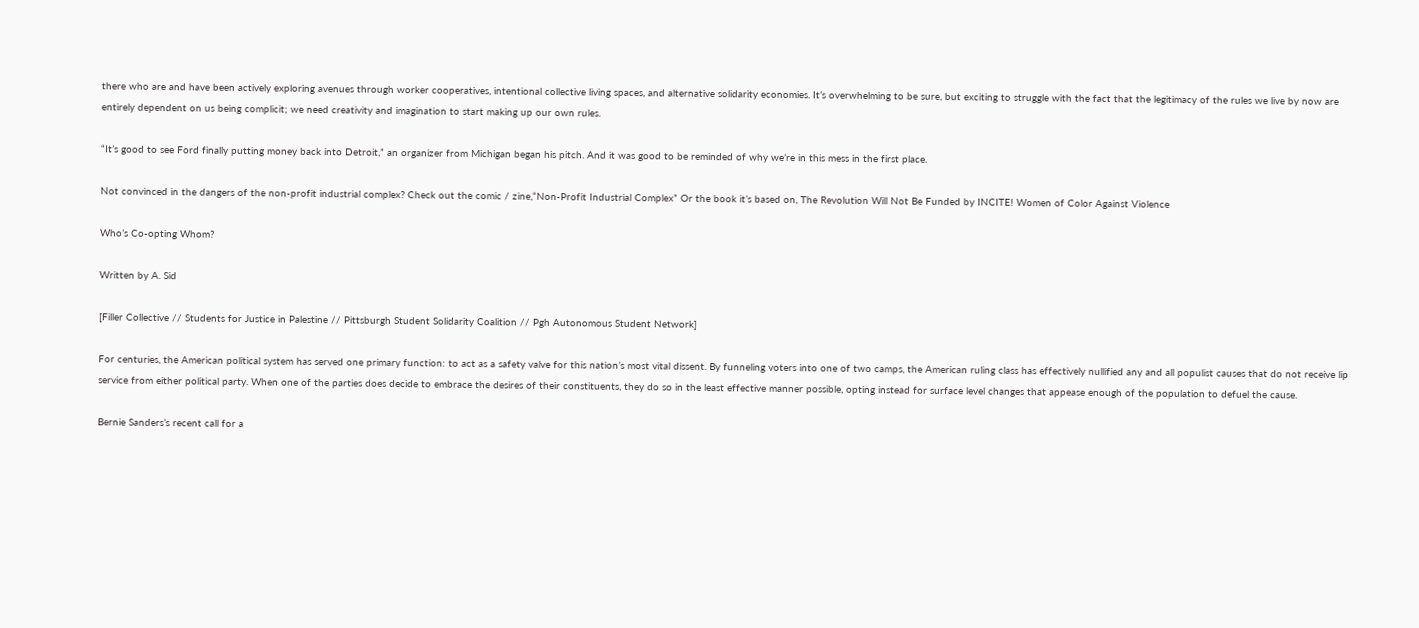there who are and have been actively exploring avenues through worker cooperatives, intentional collective living spaces, and alternative solidarity economies. It’s overwhelming to be sure, but exciting to struggle with the fact that the legitimacy of the rules we live by now are entirely dependent on us being complicit; we need creativity and imagination to start making up our own rules.

“It’s good to see Ford finally putting money back into Detroit,” an organizer from Michigan began his pitch. And it was good to be reminded of why we’re in this mess in the first place.

Not convinced in the dangers of the non-profit industrial complex? Check out the comic / zine,“Non-Profit Industrial Complex” Or the book it’s based on, The Revolution Will Not Be Funded by INCITE! Women of Color Against Violence

Who’s Co-opting Whom?

Written by A. Sid

[Filler Collective // Students for Justice in Palestine // Pittsburgh Student Solidarity Coalition // Pgh Autonomous Student Network]

For centuries, the American political system has served one primary function: to act as a safety valve for this nation’s most vital dissent. By funneling voters into one of two camps, the American ruling class has effectively nullified any and all populist causes that do not receive lip service from either political party. When one of the parties does decide to embrace the desires of their constituents, they do so in the least effective manner possible, opting instead for surface level changes that appease enough of the population to defuel the cause.

Bernie Sanders’s recent call for a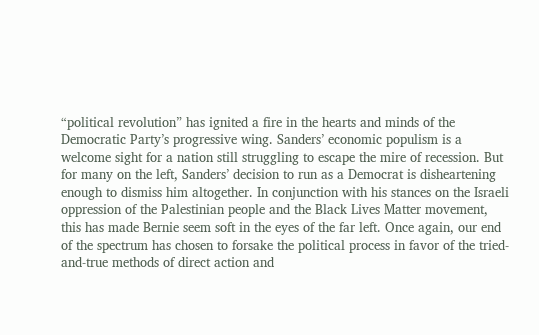“political revolution” has ignited a fire in the hearts and minds of the Democratic Party’s progressive wing. Sanders’ economic populism is a welcome sight for a nation still struggling to escape the mire of recession. But for many on the left, Sanders’ decision to run as a Democrat is disheartening enough to dismiss him altogether. In conjunction with his stances on the Israeli oppression of the Palestinian people and the Black Lives Matter movement, this has made Bernie seem soft in the eyes of the far left. Once again, our end of the spectrum has chosen to forsake the political process in favor of the tried-and-true methods of direct action and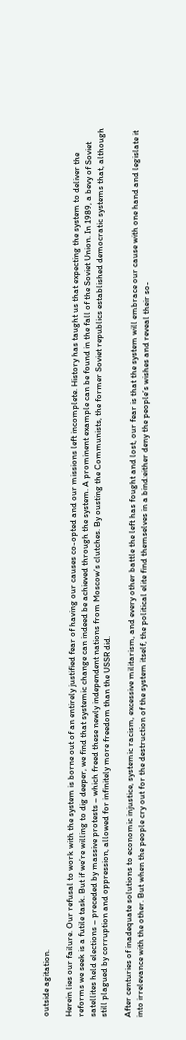outside agitation.

Herein lies our failure. Our refusal to work with the system is borne out of an entirely justified fear of having our causes co-opted and our missions left incomplete. History has taught us that expecting the system to deliver the reforms we seek is a futile task. But if we’re willing to dig deeper, we find that systemic change can indeed be achieved through the system. A prominent example can be found in the fall of the Soviet Union. In 1989, a bevy of Soviet satellites held elections – preceded by massive protests – which freed these newly independent nations from Moscow’s clutches. By ousting the Communists, the former Soviet republics established democratic systems that, although still plagued by corruption and oppression, allowed for infinitely more freedom than the USSR did.

After centuries of inadequate solutions to economic injustice, systemic racism, excessive militarism, and every other battle the left has fought and lost, our fear is that the system will embrace our cause with one hand and legislate it into irrelevance with the other. But when the people cry out for the destruction of the system itself, the political elite find themselves in a bind:either deny the people’s wishes and reveal their so-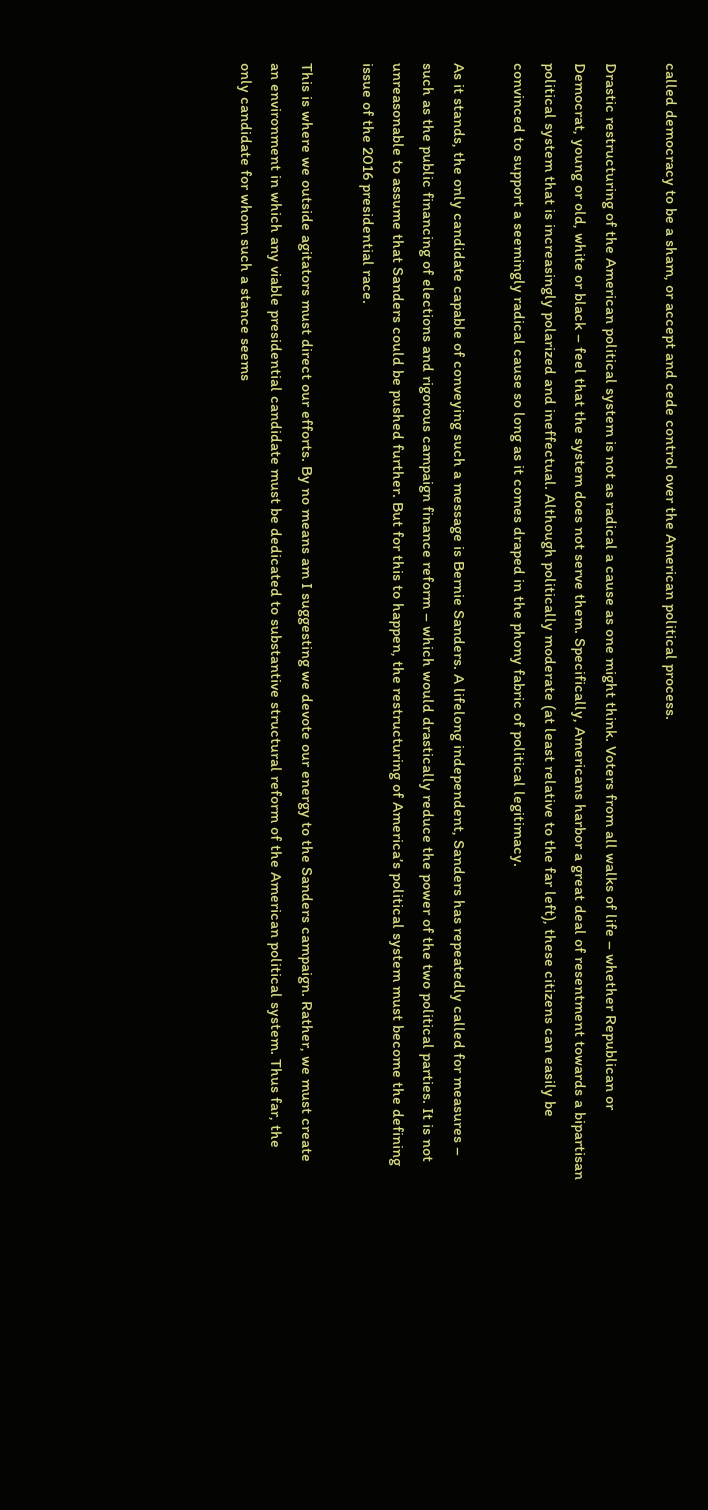called democracy to be a sham, or accept and cede control over the American political process.

Drastic restructuring of the American political system is not as radical a cause as one might think. Voters from all walks of life – whether Republican or Democrat, young or old, white or black – feel that the system does not serve them. Specifically, Americans harbor a great deal of resentment towards a bipartisan political system that is increasingly polarized and ineffectual. Although politically moderate (at least relative to the far left), these citizens can easily be convinced to support a seemingly radical cause so long as it comes draped in the phony fabric of political legitimacy.

As it stands, the only candidate capable of conveying such a message is Bernie Sanders. A lifelong independent, Sanders has repeatedly called for measures – such as the public financing of elections and rigorous campaign finance reform – which would drastically reduce the power of the two political parties. It is not unreasonable to assume that Sanders could be pushed further. But for this to happen, the restructuring of America’s political system must become the defining issue of the 2016 presidential race.

This is where we outside agitators must direct our efforts. By no means am I suggesting we devote our energy to the Sanders campaign. Rather, we must create an environment in which any viable presidential candidate must be dedicated to substantive structural reform of the American political system. Thus far, the only candidate for whom such a stance seems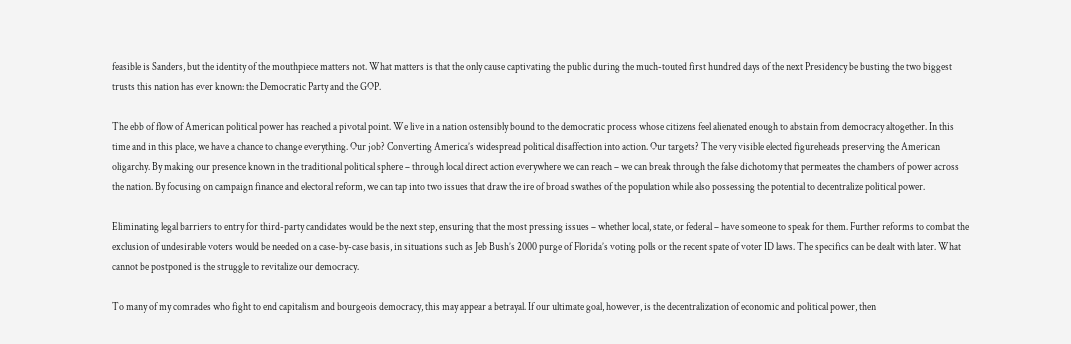feasible is Sanders, but the identity of the mouthpiece matters not. What matters is that the only cause captivating the public during the much-touted first hundred days of the next Presidency be busting the two biggest trusts this nation has ever known: the Democratic Party and the GOP.

The ebb of flow of American political power has reached a pivotal point. We live in a nation ostensibly bound to the democratic process whose citizens feel alienated enough to abstain from democracy altogether. In this time and in this place, we have a chance to change everything. Our job? Converting America’s widespread political disaffection into action. Our targets? The very visible elected figureheads preserving the American oligarchy. By making our presence known in the traditional political sphere – through local direct action everywhere we can reach – we can break through the false dichotomy that permeates the chambers of power across the nation. By focusing on campaign finance and electoral reform, we can tap into two issues that draw the ire of broad swathes of the population while also possessing the potential to decentralize political power.

Eliminating legal barriers to entry for third-party candidates would be the next step, ensuring that the most pressing issues – whether local, state, or federal – have someone to speak for them. Further reforms to combat the exclusion of undesirable voters would be needed on a case-by-case basis, in situations such as Jeb Bush’s 2000 purge of Florida’s voting polls or the recent spate of voter ID laws. The specifics can be dealt with later. What cannot be postponed is the struggle to revitalize our democracy.

To many of my comrades who fight to end capitalism and bourgeois democracy, this may appear a betrayal. If our ultimate goal, however, is the decentralization of economic and political power, then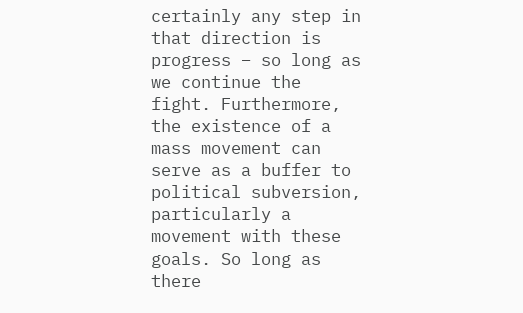certainly any step in that direction is progress – so long as we continue the fight. Furthermore, the existence of a mass movement can serve as a buffer to political subversion, particularly a movement with these goals. So long as there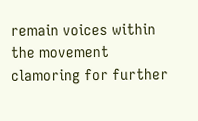remain voices within the movement clamoring for further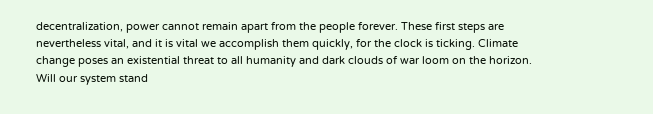decentralization, power cannot remain apart from the people forever. These first steps are nevertheless vital, and it is vital we accomplish them quickly, for the clock is ticking. Climate change poses an existential threat to all humanity and dark clouds of war loom on the horizon. Will our system stand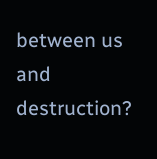between us and destruction?